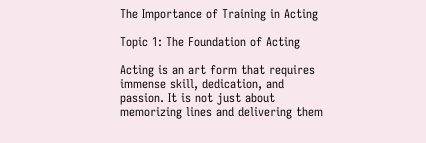The Importance of Training in Acting

Topic 1: The Foundation of Acting

Acting is an art form that requires immense skill, dedication, and passion. It is not just about memorizing lines and delivering them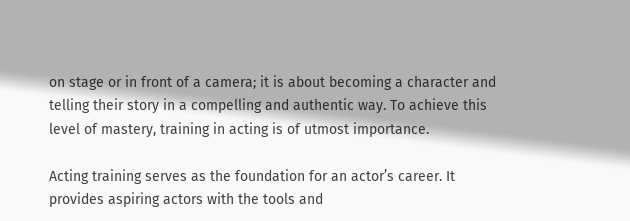on stage or in front of a camera; it is about becoming a character and telling their story in a compelling and authentic way. To achieve this level of mastery, training in acting is of utmost importance.

Acting training serves as the foundation for an actor’s career. It provides aspiring actors with the tools and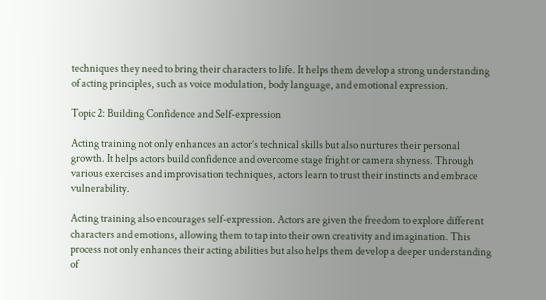techniques they need to bring their characters to life. It helps them develop a strong understanding of acting principles, such as voice modulation, body language, and emotional expression.

Topic 2: Building Confidence and Self-expression

Acting training not only enhances an actor’s technical skills but also nurtures their personal growth. It helps actors build confidence and overcome stage fright or camera shyness. Through various exercises and improvisation techniques, actors learn to trust their instincts and embrace vulnerability.

Acting training also encourages self-expression. Actors are given the freedom to explore different characters and emotions, allowing them to tap into their own creativity and imagination. This process not only enhances their acting abilities but also helps them develop a deeper understanding of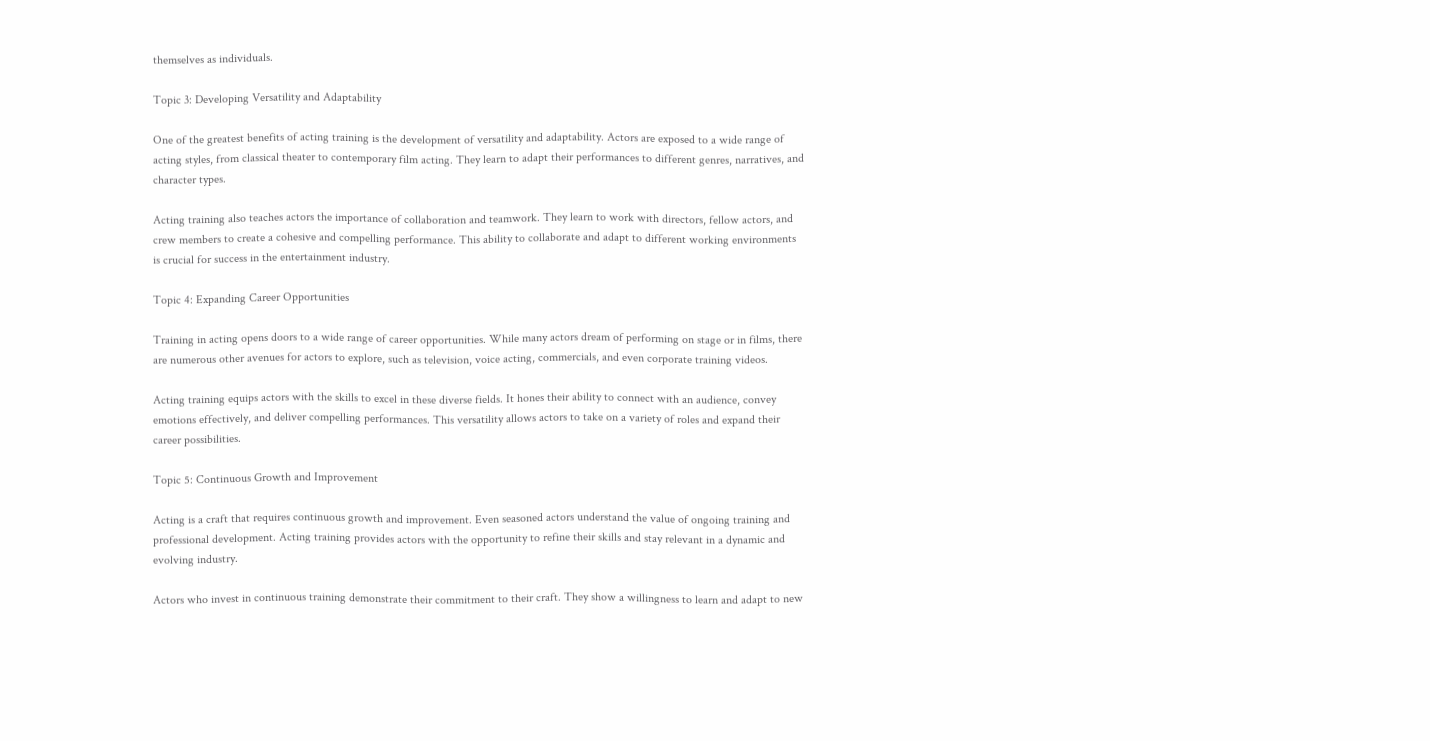themselves as individuals.

Topic 3: Developing Versatility and Adaptability

One of the greatest benefits of acting training is the development of versatility and adaptability. Actors are exposed to a wide range of acting styles, from classical theater to contemporary film acting. They learn to adapt their performances to different genres, narratives, and character types.

Acting training also teaches actors the importance of collaboration and teamwork. They learn to work with directors, fellow actors, and crew members to create a cohesive and compelling performance. This ability to collaborate and adapt to different working environments is crucial for success in the entertainment industry.

Topic 4: Expanding Career Opportunities

Training in acting opens doors to a wide range of career opportunities. While many actors dream of performing on stage or in films, there are numerous other avenues for actors to explore, such as television, voice acting, commercials, and even corporate training videos.

Acting training equips actors with the skills to excel in these diverse fields. It hones their ability to connect with an audience, convey emotions effectively, and deliver compelling performances. This versatility allows actors to take on a variety of roles and expand their career possibilities.

Topic 5: Continuous Growth and Improvement

Acting is a craft that requires continuous growth and improvement. Even seasoned actors understand the value of ongoing training and professional development. Acting training provides actors with the opportunity to refine their skills and stay relevant in a dynamic and evolving industry.

Actors who invest in continuous training demonstrate their commitment to their craft. They show a willingness to learn and adapt to new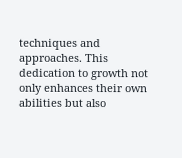techniques and approaches. This dedication to growth not only enhances their own abilities but also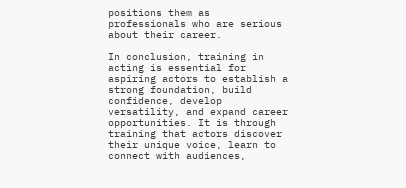positions them as professionals who are serious about their career.

In conclusion, training in acting is essential for aspiring actors to establish a strong foundation, build confidence, develop versatility, and expand career opportunities. It is through training that actors discover their unique voice, learn to connect with audiences,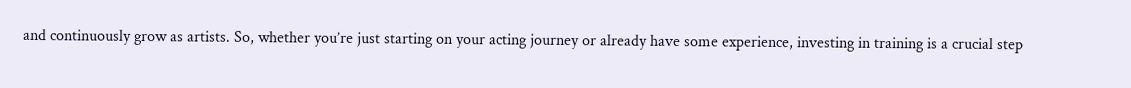and continuously grow as artists. So, whether you’re just starting on your acting journey or already have some experience, investing in training is a crucial step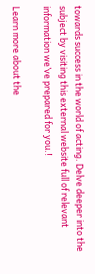towards success in the world of acting. Delve deeper into the subject by visiting this external website full of relevant information we’ve prepared for you.!

Learn more about the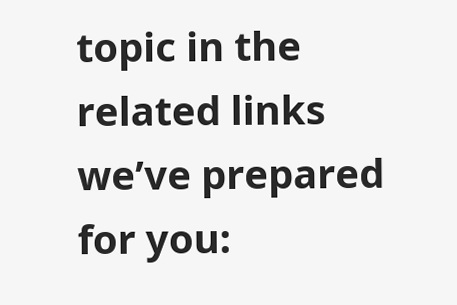topic in the related links we’ve prepared for you: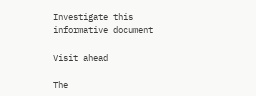Investigate this informative document

Visit ahead

The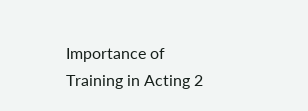Importance of Training in Acting 2